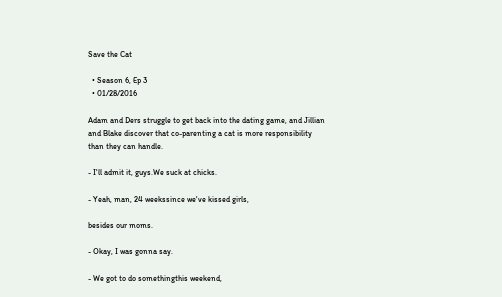Save the Cat

  • Season 6, Ep 3
  • 01/28/2016

Adam and Ders struggle to get back into the dating game, and Jillian and Blake discover that co-parenting a cat is more responsibility than they can handle.

- I'll admit it, guys.We suck at chicks.

- Yeah, man, 24 weekssince we've kissed girls,

besides our moms.

- Okay, I was gonna say.

- We got to do somethingthis weekend,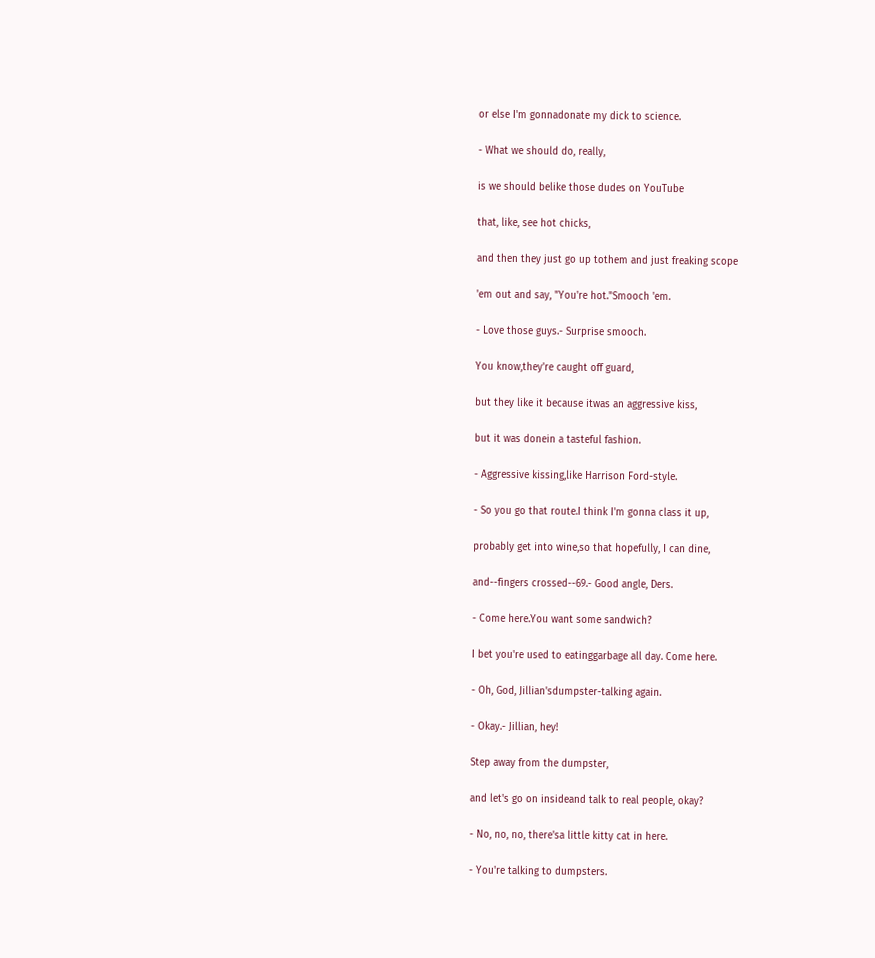or else I'm gonnadonate my dick to science.

- What we should do, really,

is we should belike those dudes on YouTube

that, like, see hot chicks,

and then they just go up tothem and just freaking scope

'em out and say, "You're hot."Smooch 'em.

- Love those guys.- Surprise smooch.

You know,they're caught off guard,

but they like it because itwas an aggressive kiss,

but it was donein a tasteful fashion.

- Aggressive kissing,like Harrison Ford-style.

- So you go that route.I think I'm gonna class it up,

probably get into wine,so that hopefully, I can dine,

and--fingers crossed--69.- Good angle, Ders.

- Come here.You want some sandwich?

I bet you're used to eatinggarbage all day. Come here.

- Oh, God, Jillian'sdumpster-talking again.

- Okay.- Jillian, hey!

Step away from the dumpster,

and let's go on insideand talk to real people, okay?

- No, no, no, there'sa little kitty cat in here.

- You're talking to dumpsters.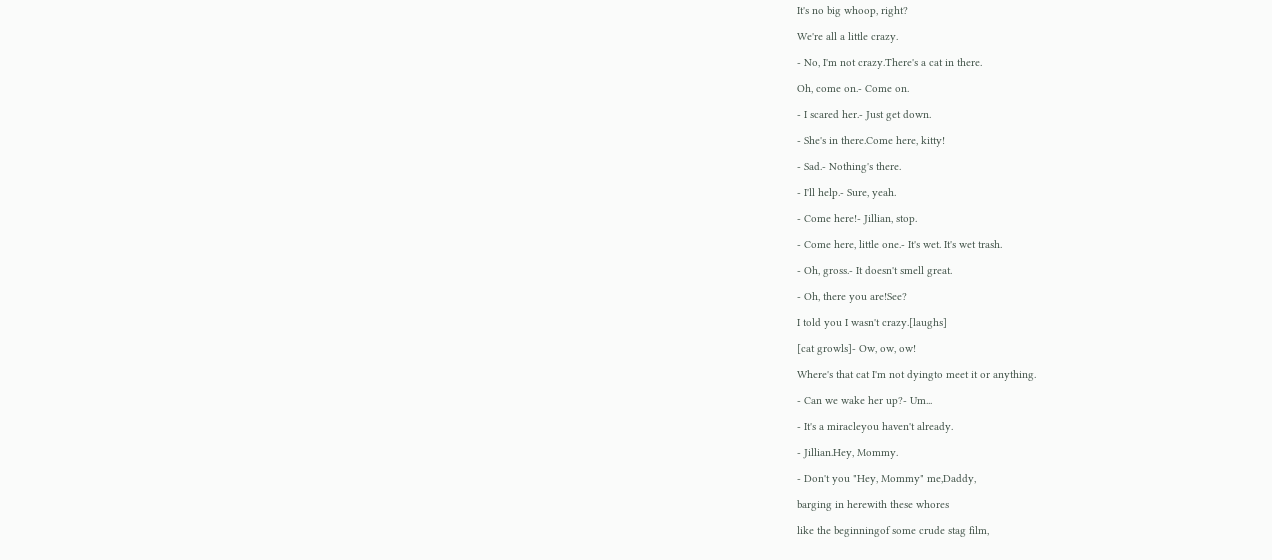It's no big whoop, right?

We're all a little crazy.

- No, I'm not crazy.There's a cat in there.

Oh, come on.- Come on.

- I scared her.- Just get down.

- She's in there.Come here, kitty!

- Sad.- Nothing's there.

- I'll help.- Sure, yeah.

- Come here!- Jillian, stop.

- Come here, little one.- It's wet. It's wet trash.

- Oh, gross.- It doesn't smell great.

- Oh, there you are!See?

I told you I wasn't crazy.[laughs]

[cat growls]- Ow, ow, ow!

Where's that cat I'm not dyingto meet it or anything.

- Can we wake her up?- Um...

- It's a miracleyou haven't already.

- Jillian.Hey, Mommy.

- Don't you "Hey, Mommy" me,Daddy,

barging in herewith these whores

like the beginningof some crude stag film,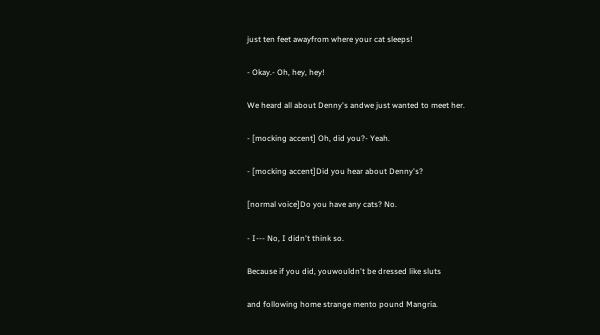just ten feet awayfrom where your cat sleeps!

- Okay.- Oh, hey, hey!

We heard all about Denny's andwe just wanted to meet her.

- [mocking accent] Oh, did you?- Yeah.

- [mocking accent]Did you hear about Denny's?

[normal voice]Do you have any cats? No.

- I--- No, I didn't think so.

Because if you did, youwouldn't be dressed like sluts

and following home strange mento pound Mangria.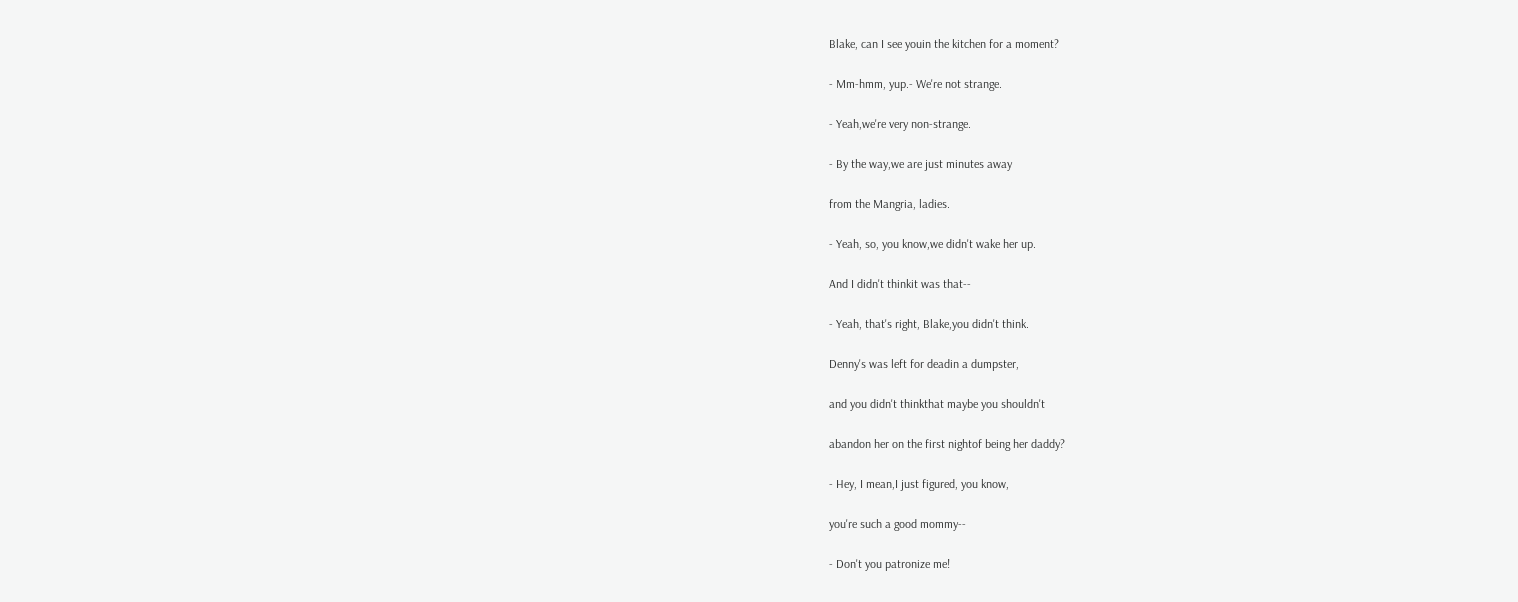Blake, can I see youin the kitchen for a moment?

- Mm-hmm, yup.- We're not strange.

- Yeah,we're very non-strange.

- By the way,we are just minutes away

from the Mangria, ladies.

- Yeah, so, you know,we didn't wake her up.

And I didn't thinkit was that--

- Yeah, that's right, Blake,you didn't think.

Denny's was left for deadin a dumpster,

and you didn't thinkthat maybe you shouldn't

abandon her on the first nightof being her daddy?

- Hey, I mean,I just figured, you know,

you're such a good mommy--

- Don't you patronize me!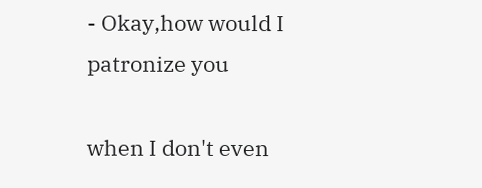- Okay,how would I patronize you

when I don't even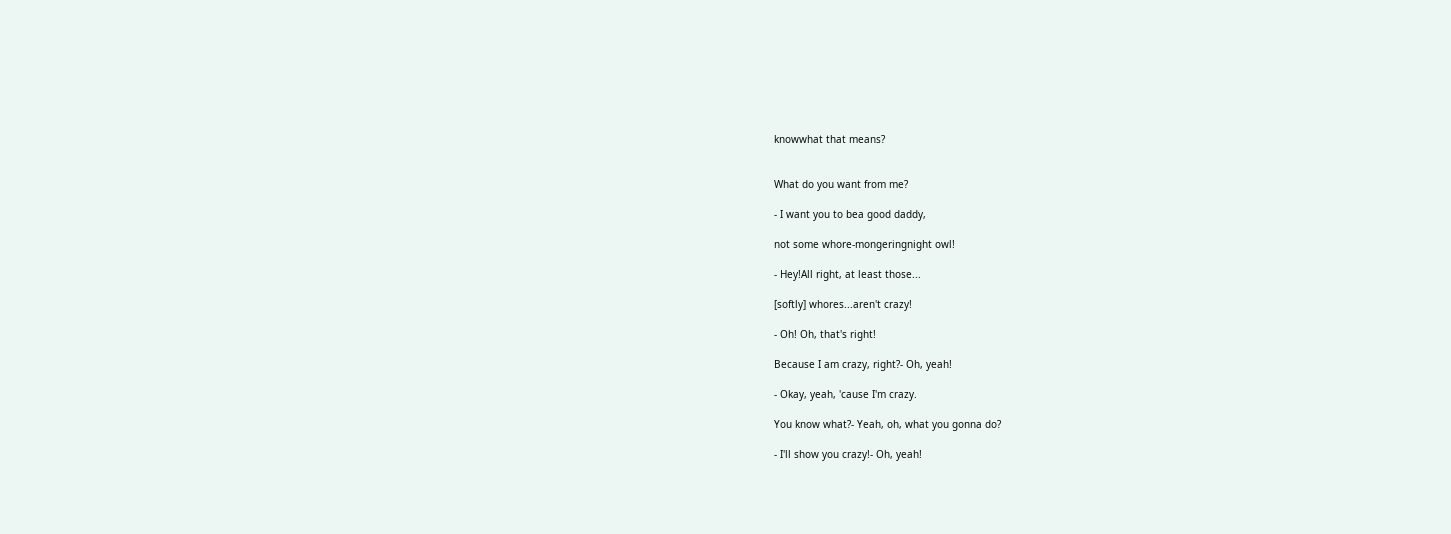knowwhat that means?


What do you want from me?

- I want you to bea good daddy,

not some whore-mongeringnight owl!

- Hey!All right, at least those...

[softly] whores...aren't crazy!

- Oh! Oh, that's right!

Because I am crazy, right?- Oh, yeah!

- Okay, yeah, 'cause I'm crazy.

You know what?- Yeah, oh, what you gonna do?

- I'll show you crazy!- Oh, yeah!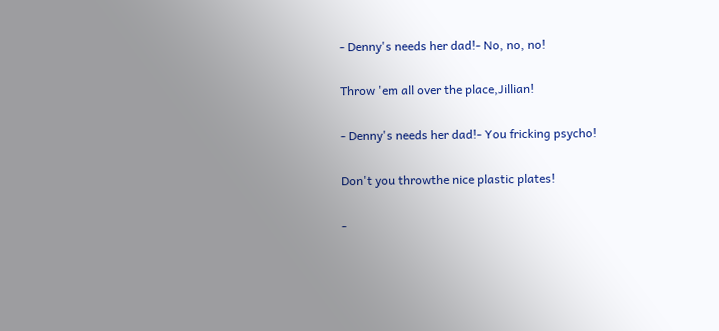- Denny's needs her dad!- No, no, no!

Throw 'em all over the place,Jillian!

- Denny's needs her dad!- You fricking psycho!

Don't you throwthe nice plastic plates!

-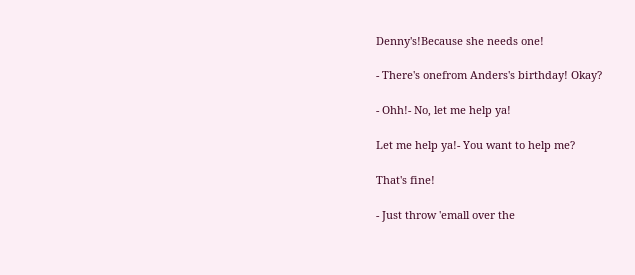Denny's!Because she needs one!

- There's onefrom Anders's birthday! Okay?

- Ohh!- No, let me help ya!

Let me help ya!- You want to help me?

That's fine!

- Just throw 'emall over the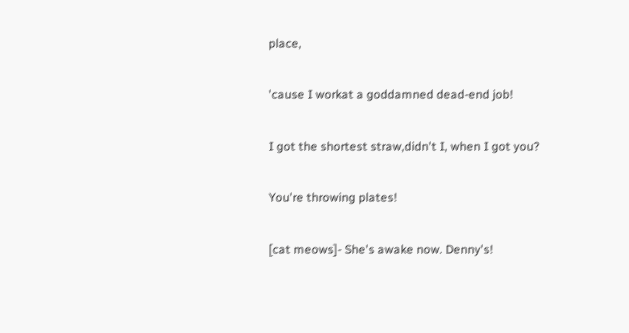place,

'cause I workat a goddamned dead-end job!

I got the shortest straw,didn't I, when I got you?

You're throwing plates!

[cat meows]- She's awake now. Denny's!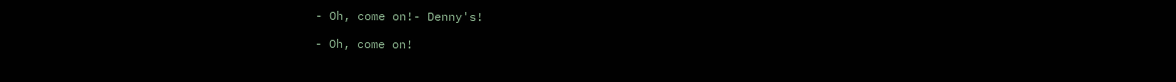- Oh, come on!- Denny's!

- Oh, come on!